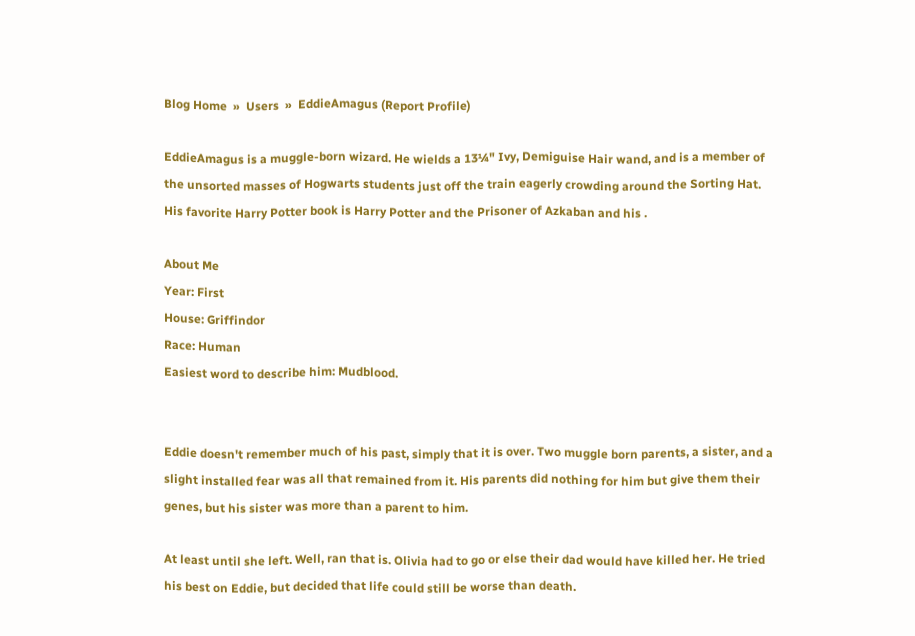Blog Home  »  Users  »  EddieAmagus (Report Profile)

EddieAmagus is a muggle-born wizard. He wields a 13¼" Ivy, Demiguise Hair wand, and is a member of the unsorted masses of Hogwarts students just off the train eagerly crowding around the Sorting Hat. His favorite Harry Potter book is Harry Potter and the Prisoner of Azkaban and his .

About Me
Year: First
House: Griffindor
Race: Human
Easiest word to describe him: Mudblood.


Eddie doesn't remember much of his past, simply that it is over. Two muggle born parents, a sister, and a slight installed fear was all that remained from it. His parents did nothing for him but give them their genes, but his sister was more than a parent to him.

At least until she left. Well, ran that is. Olivia had to go or else their dad would have killed her. He tried his best on Eddie, but decided that life could still be worse than death.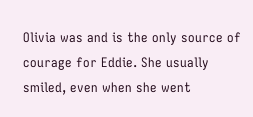Olivia was and is the only source of courage for Eddie. She usually smiled, even when she went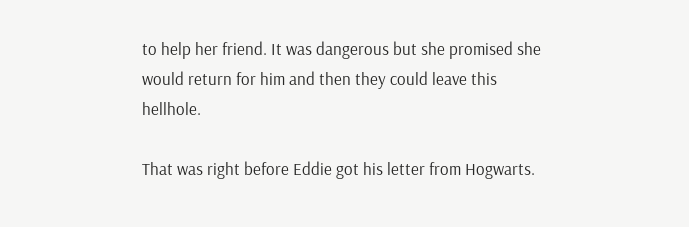to help her friend. It was dangerous but she promised she would return for him and then they could leave this hellhole.

That was right before Eddie got his letter from Hogwarts.